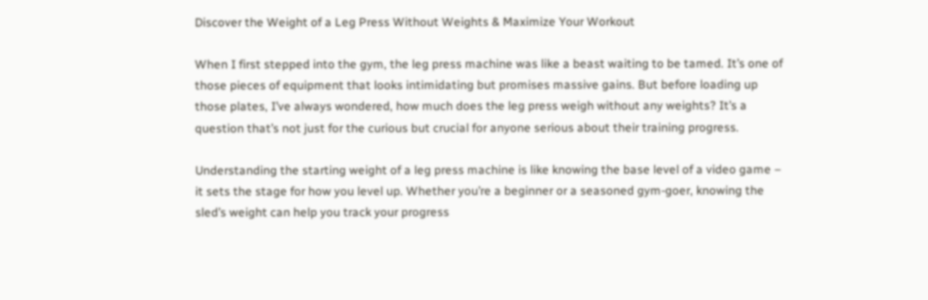Discover the Weight of a Leg Press Without Weights & Maximize Your Workout

When I first stepped into the gym, the leg press machine was like a beast waiting to be tamed. It’s one of those pieces of equipment that looks intimidating but promises massive gains. But before loading up those plates, I’ve always wondered, how much does the leg press weigh without any weights? It’s a question that’s not just for the curious but crucial for anyone serious about their training progress.

Understanding the starting weight of a leg press machine is like knowing the base level of a video game – it sets the stage for how you level up. Whether you’re a beginner or a seasoned gym-goer, knowing the sled’s weight can help you track your progress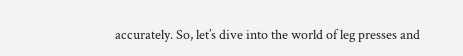accurately. So, let’s dive into the world of leg presses and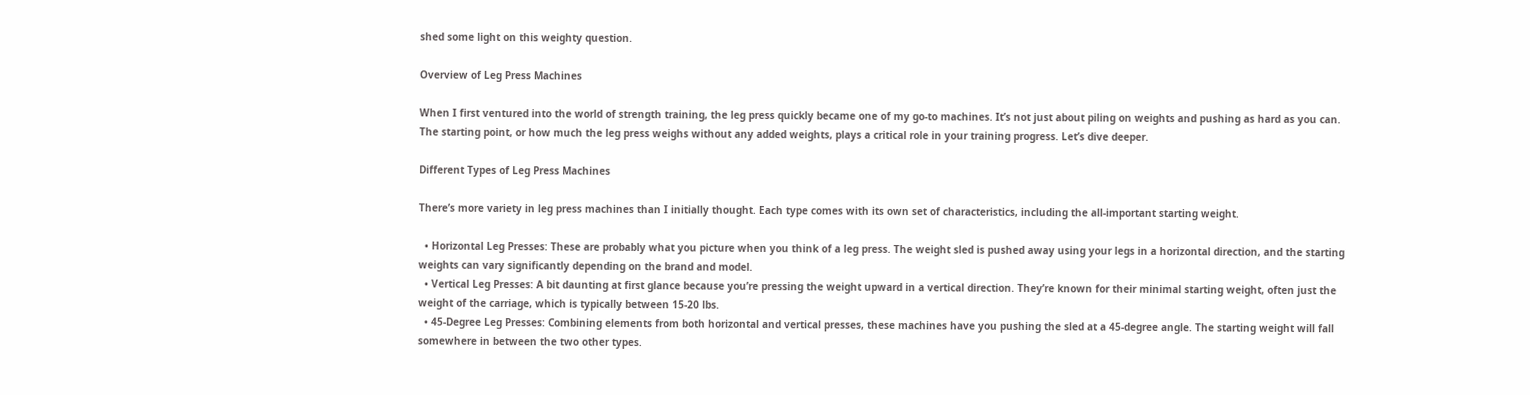shed some light on this weighty question.

Overview of Leg Press Machines

When I first ventured into the world of strength training, the leg press quickly became one of my go-to machines. It’s not just about piling on weights and pushing as hard as you can. The starting point, or how much the leg press weighs without any added weights, plays a critical role in your training progress. Let’s dive deeper.

Different Types of Leg Press Machines

There’s more variety in leg press machines than I initially thought. Each type comes with its own set of characteristics, including the all-important starting weight.

  • Horizontal Leg Presses: These are probably what you picture when you think of a leg press. The weight sled is pushed away using your legs in a horizontal direction, and the starting weights can vary significantly depending on the brand and model.
  • Vertical Leg Presses: A bit daunting at first glance because you’re pressing the weight upward in a vertical direction. They’re known for their minimal starting weight, often just the weight of the carriage, which is typically between 15-20 lbs.
  • 45-Degree Leg Presses: Combining elements from both horizontal and vertical presses, these machines have you pushing the sled at a 45-degree angle. The starting weight will fall somewhere in between the two other types.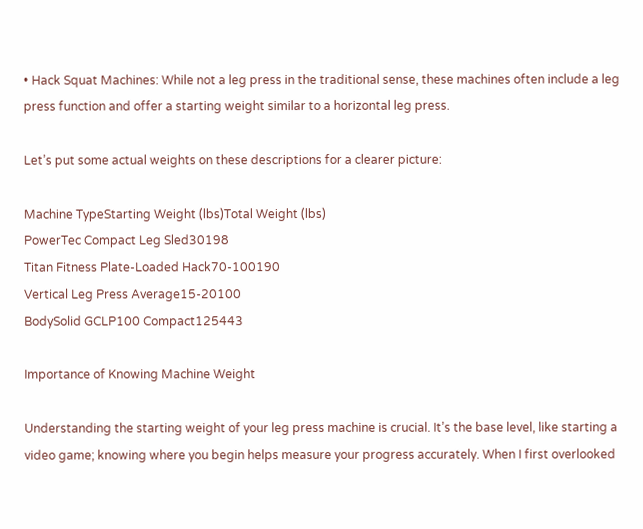• Hack Squat Machines: While not a leg press in the traditional sense, these machines often include a leg press function and offer a starting weight similar to a horizontal leg press.

Let’s put some actual weights on these descriptions for a clearer picture:

Machine TypeStarting Weight (lbs)Total Weight (lbs)
PowerTec Compact Leg Sled30198
Titan Fitness Plate-Loaded Hack70-100190
Vertical Leg Press Average15-20100
BodySolid GCLP100 Compact125443

Importance of Knowing Machine Weight

Understanding the starting weight of your leg press machine is crucial. It’s the base level, like starting a video game; knowing where you begin helps measure your progress accurately. When I first overlooked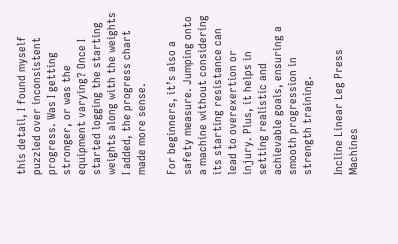this detail, I found myself puzzled over inconsistent progress. Was I getting stronger, or was the equipment varying? Once I started logging the starting weights along with the weights I added, the progress chart made more sense.

For beginners, it’s also a safety measure. Jumping onto a machine without considering its starting resistance can lead to overexertion or injury. Plus, it helps in setting realistic and achievable goals, ensuring a smooth progression in strength training.

Incline Linear Leg Press Machines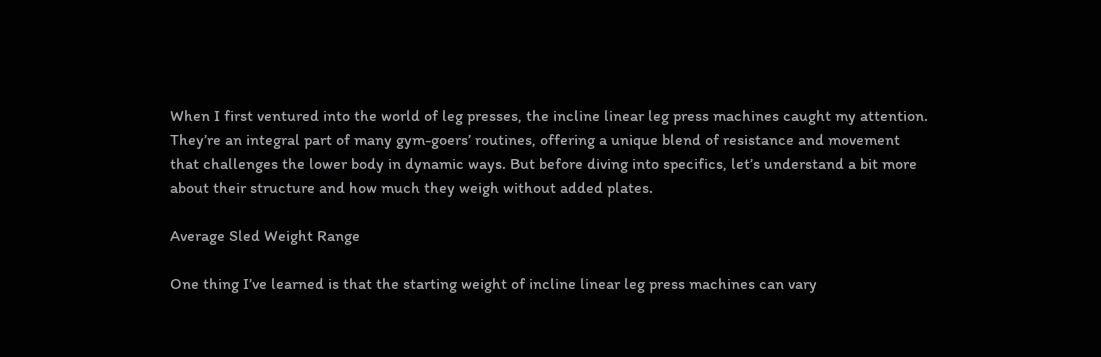When I first ventured into the world of leg presses, the incline linear leg press machines caught my attention. They’re an integral part of many gym-goers’ routines, offering a unique blend of resistance and movement that challenges the lower body in dynamic ways. But before diving into specifics, let’s understand a bit more about their structure and how much they weigh without added plates.

Average Sled Weight Range

One thing I’ve learned is that the starting weight of incline linear leg press machines can vary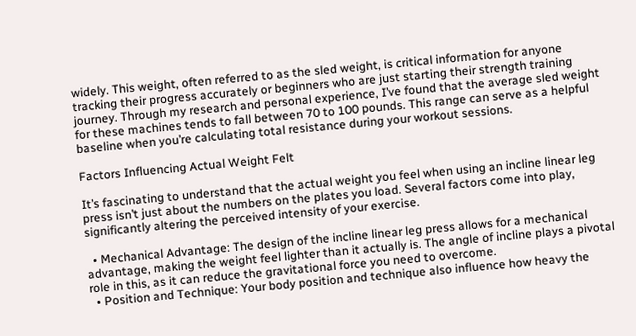widely. This weight, often referred to as the sled weight, is critical information for anyone tracking their progress accurately or beginners who are just starting their strength training journey. Through my research and personal experience, I’ve found that the average sled weight for these machines tends to fall between 70 to 100 pounds. This range can serve as a helpful baseline when you’re calculating total resistance during your workout sessions.

Factors Influencing Actual Weight Felt

It’s fascinating to understand that the actual weight you feel when using an incline linear leg press isn’t just about the numbers on the plates you load. Several factors come into play, significantly altering the perceived intensity of your exercise.

  • Mechanical Advantage: The design of the incline linear leg press allows for a mechanical advantage, making the weight feel lighter than it actually is. The angle of incline plays a pivotal role in this, as it can reduce the gravitational force you need to overcome.
  • Position and Technique: Your body position and technique also influence how heavy the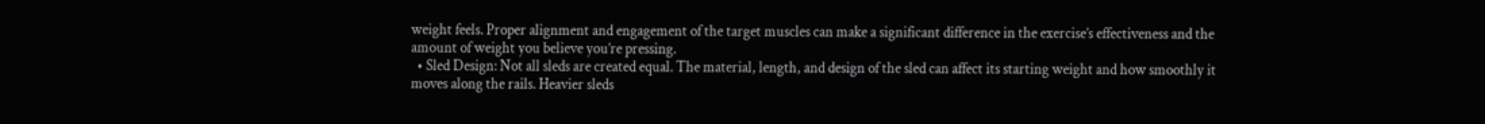weight feels. Proper alignment and engagement of the target muscles can make a significant difference in the exercise’s effectiveness and the amount of weight you believe you’re pressing.
  • Sled Design: Not all sleds are created equal. The material, length, and design of the sled can affect its starting weight and how smoothly it moves along the rails. Heavier sleds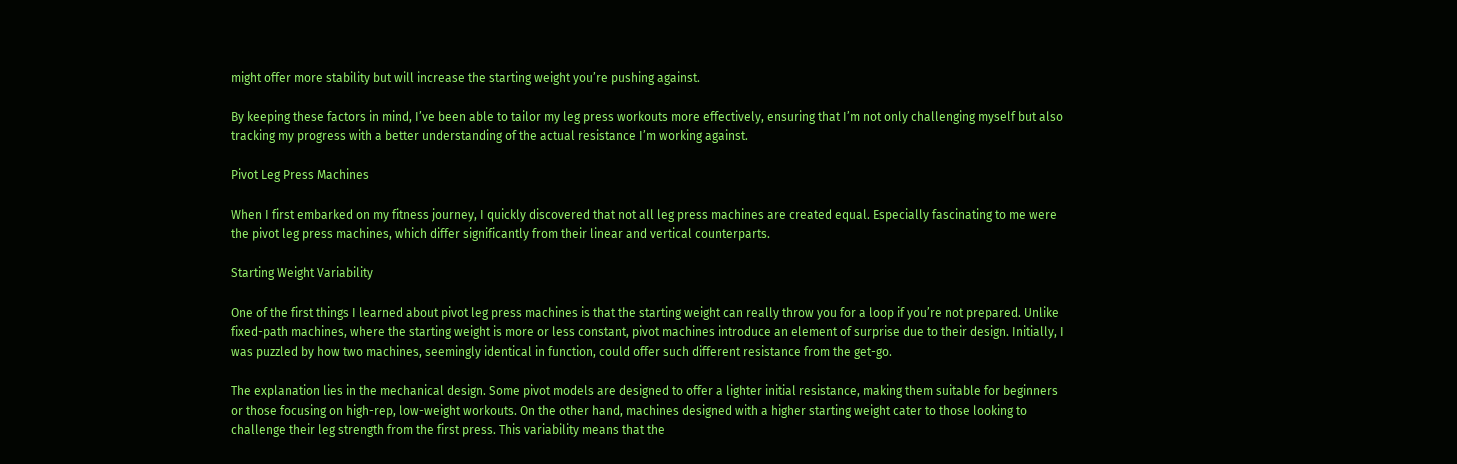might offer more stability but will increase the starting weight you’re pushing against.

By keeping these factors in mind, I’ve been able to tailor my leg press workouts more effectively, ensuring that I’m not only challenging myself but also tracking my progress with a better understanding of the actual resistance I’m working against.

Pivot Leg Press Machines

When I first embarked on my fitness journey, I quickly discovered that not all leg press machines are created equal. Especially fascinating to me were the pivot leg press machines, which differ significantly from their linear and vertical counterparts.

Starting Weight Variability

One of the first things I learned about pivot leg press machines is that the starting weight can really throw you for a loop if you’re not prepared. Unlike fixed-path machines, where the starting weight is more or less constant, pivot machines introduce an element of surprise due to their design. Initially, I was puzzled by how two machines, seemingly identical in function, could offer such different resistance from the get-go.

The explanation lies in the mechanical design. Some pivot models are designed to offer a lighter initial resistance, making them suitable for beginners or those focusing on high-rep, low-weight workouts. On the other hand, machines designed with a higher starting weight cater to those looking to challenge their leg strength from the first press. This variability means that the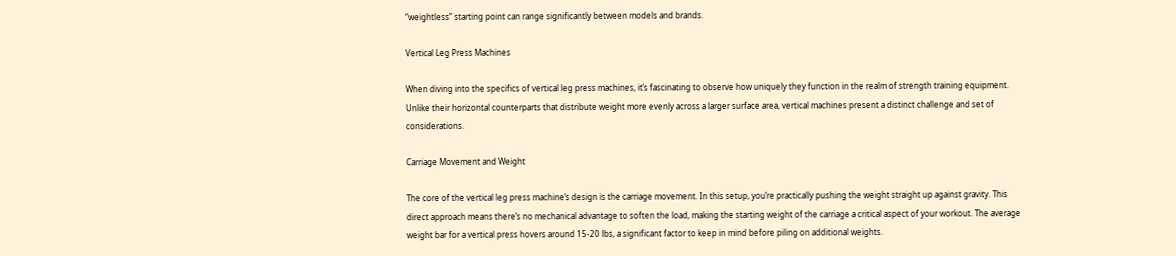“weightless” starting point can range significantly between models and brands.

Vertical Leg Press Machines

When diving into the specifics of vertical leg press machines, it’s fascinating to observe how uniquely they function in the realm of strength training equipment. Unlike their horizontal counterparts that distribute weight more evenly across a larger surface area, vertical machines present a distinct challenge and set of considerations.

Carriage Movement and Weight

The core of the vertical leg press machine’s design is the carriage movement. In this setup, you’re practically pushing the weight straight up against gravity. This direct approach means there’s no mechanical advantage to soften the load, making the starting weight of the carriage a critical aspect of your workout. The average weight bar for a vertical press hovers around 15-20 lbs, a significant factor to keep in mind before piling on additional weights.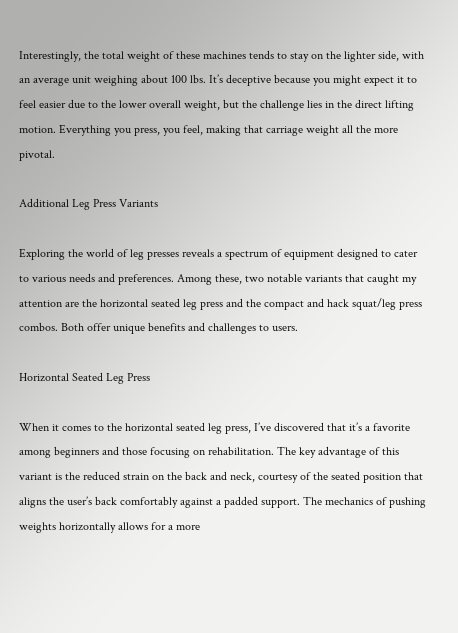Interestingly, the total weight of these machines tends to stay on the lighter side, with an average unit weighing about 100 lbs. It’s deceptive because you might expect it to feel easier due to the lower overall weight, but the challenge lies in the direct lifting motion. Everything you press, you feel, making that carriage weight all the more pivotal.

Additional Leg Press Variants

Exploring the world of leg presses reveals a spectrum of equipment designed to cater to various needs and preferences. Among these, two notable variants that caught my attention are the horizontal seated leg press and the compact and hack squat/leg press combos. Both offer unique benefits and challenges to users.

Horizontal Seated Leg Press

When it comes to the horizontal seated leg press, I’ve discovered that it’s a favorite among beginners and those focusing on rehabilitation. The key advantage of this variant is the reduced strain on the back and neck, courtesy of the seated position that aligns the user’s back comfortably against a padded support. The mechanics of pushing weights horizontally allows for a more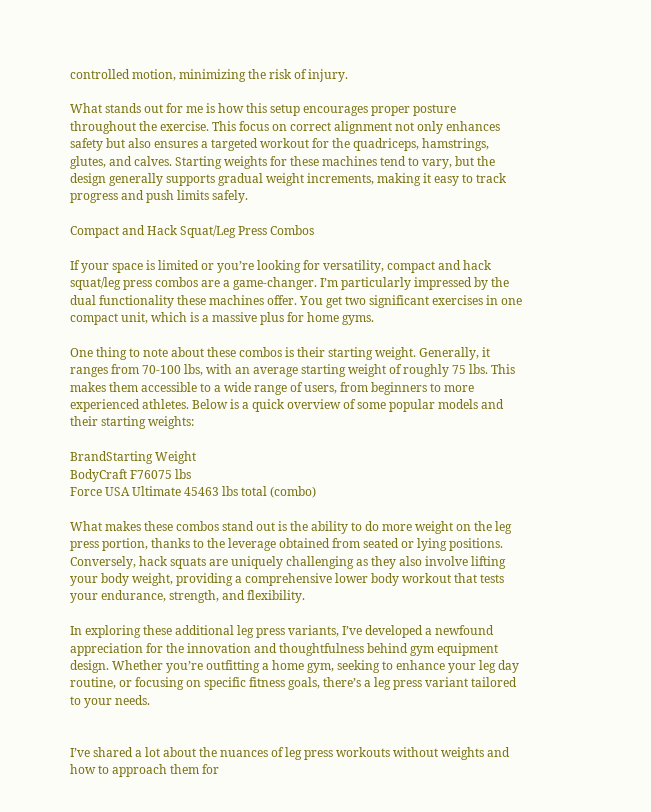controlled motion, minimizing the risk of injury.

What stands out for me is how this setup encourages proper posture throughout the exercise. This focus on correct alignment not only enhances safety but also ensures a targeted workout for the quadriceps, hamstrings, glutes, and calves. Starting weights for these machines tend to vary, but the design generally supports gradual weight increments, making it easy to track progress and push limits safely.

Compact and Hack Squat/Leg Press Combos

If your space is limited or you’re looking for versatility, compact and hack squat/leg press combos are a game-changer. I’m particularly impressed by the dual functionality these machines offer. You get two significant exercises in one compact unit, which is a massive plus for home gyms.

One thing to note about these combos is their starting weight. Generally, it ranges from 70-100 lbs, with an average starting weight of roughly 75 lbs. This makes them accessible to a wide range of users, from beginners to more experienced athletes. Below is a quick overview of some popular models and their starting weights:

BrandStarting Weight
BodyCraft F76075 lbs
Force USA Ultimate 45463 lbs total (combo)

What makes these combos stand out is the ability to do more weight on the leg press portion, thanks to the leverage obtained from seated or lying positions. Conversely, hack squats are uniquely challenging as they also involve lifting your body weight, providing a comprehensive lower body workout that tests your endurance, strength, and flexibility.

In exploring these additional leg press variants, I’ve developed a newfound appreciation for the innovation and thoughtfulness behind gym equipment design. Whether you’re outfitting a home gym, seeking to enhance your leg day routine, or focusing on specific fitness goals, there’s a leg press variant tailored to your needs.


I’ve shared a lot about the nuances of leg press workouts without weights and how to approach them for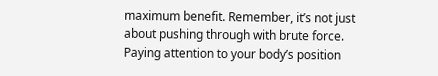maximum benefit. Remember, it’s not just about pushing through with brute force. Paying attention to your body’s position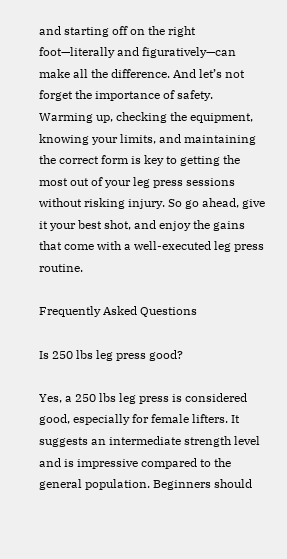and starting off on the right foot—literally and figuratively—can make all the difference. And let’s not forget the importance of safety. Warming up, checking the equipment, knowing your limits, and maintaining the correct form is key to getting the most out of your leg press sessions without risking injury. So go ahead, give it your best shot, and enjoy the gains that come with a well-executed leg press routine.

Frequently Asked Questions

Is 250 lbs leg press good?

Yes, a 250 lbs leg press is considered good, especially for female lifters. It suggests an intermediate strength level and is impressive compared to the general population. Beginners should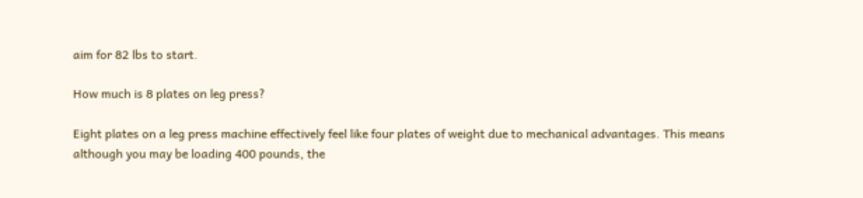aim for 82 lbs to start.

How much is 8 plates on leg press?

Eight plates on a leg press machine effectively feel like four plates of weight due to mechanical advantages. This means although you may be loading 400 pounds, the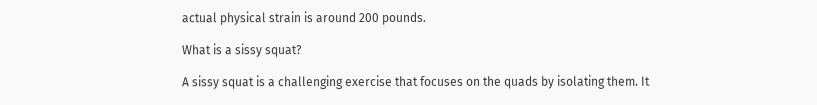actual physical strain is around 200 pounds.

What is a sissy squat?

A sissy squat is a challenging exercise that focuses on the quads by isolating them. It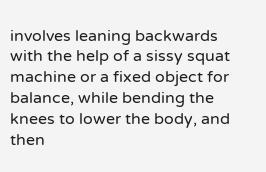involves leaning backwards with the help of a sissy squat machine or a fixed object for balance, while bending the knees to lower the body, and then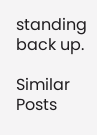standing back up.

Similar Posts